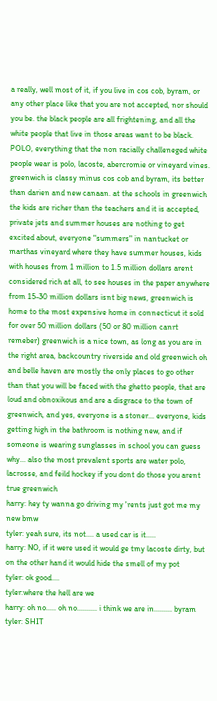a really, well most of it, if you live in cos cob, byram, or any other place like that you are not accepted, nor should you be. the black people are all frightening, and all the white people that live in those areas want to be black. POLO, everything that the non racially challeneged white people wear is polo, lacoste, abercromie or vineyard vines. greenwich is classy minus cos cob and byram, its better than darien and new canaan. at the schools in greenwich the kids are richer than the teachers and it is accepted, private jets and summer houses are nothing to get excited about, everyone "summers" in nantucket or marthas vineyard where they have summer houses, kids with houses from 1 million to 1.5 million dollars arent considered rich at all, to see houses in the paper anywhere from 15-30 million dollars isnt big news, greenwich is home to the most expensive home in connecticut it sold for over 50 million dollars (50 or 80 million canrt remeber) greenwich is a nice town, as long as you are in the right area, backcountry riverside and old greenwich oh and belle haven are mostly the only places to go other than that you will be faced with the ghetto people, that are loud and obnoxikous and are a disgrace to the town of greenwich, and yes, everyone is a stoner... everyone, kids getting high in the bathroom is nothing new, and if someone is wearing sunglasses in school you can guess why... also the most prevalent sports are water polo, lacrosse, and feild hockey if you dont do those you arent true greenwich
harry: hey ty wanna go driving my 'rents just got me my new bmw
tyler: yeah sure, its not.... a used car is it.....
harry: NO, if it were used it would ge tmy lacoste dirty, but on the other hand it would hide the smell of my pot
tyler: ok good....
tyler:where the hell are we
harry: oh no..... oh no.......... i think we are in......... byram
tyler: SHIT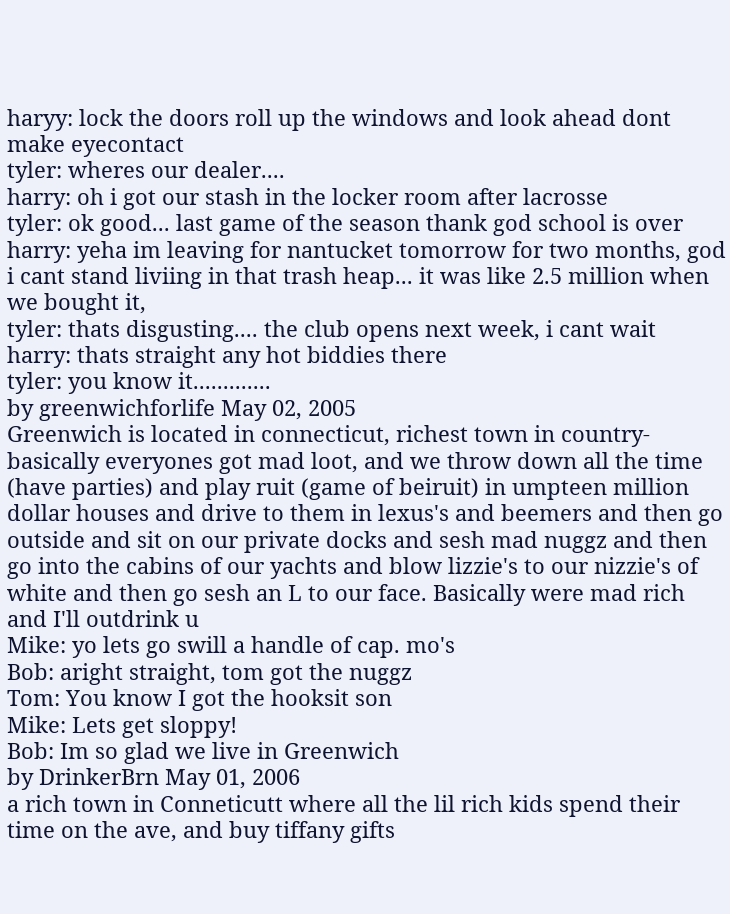haryy: lock the doors roll up the windows and look ahead dont make eyecontact
tyler: wheres our dealer....
harry: oh i got our stash in the locker room after lacrosse
tyler: ok good... last game of the season thank god school is over
harry: yeha im leaving for nantucket tomorrow for two months, god i cant stand liviing in that trash heap... it was like 2.5 million when we bought it,
tyler: thats disgusting.... the club opens next week, i cant wait
harry: thats straight any hot biddies there
tyler: you know it.............
by greenwichforlife May 02, 2005
Greenwich is located in connecticut, richest town in country- basically everyones got mad loot, and we throw down all the time (have parties) and play ruit (game of beiruit) in umpteen million dollar houses and drive to them in lexus's and beemers and then go outside and sit on our private docks and sesh mad nuggz and then go into the cabins of our yachts and blow lizzie's to our nizzie's of white and then go sesh an L to our face. Basically were mad rich and I'll outdrink u
Mike: yo lets go swill a handle of cap. mo's
Bob: aright straight, tom got the nuggz
Tom: You know I got the hooksit son
Mike: Lets get sloppy!
Bob: Im so glad we live in Greenwich
by DrinkerBrn May 01, 2006
a rich town in Conneticutt where all the lil rich kids spend their time on the ave, and buy tiffany gifts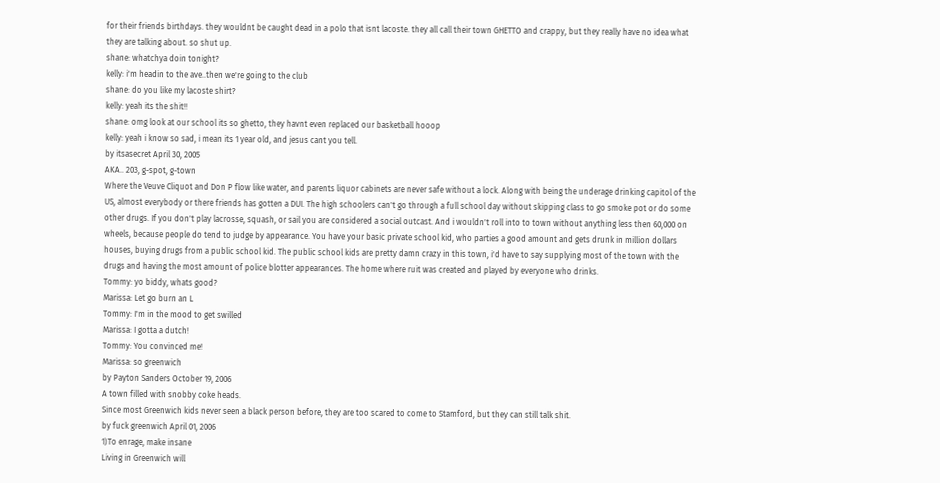for their friends birthdays. they wouldnt be caught dead in a polo that isnt lacoste. they all call their town GHETTO and crappy, but they really have no idea what they are talking about. so shut up.
shane: whatchya doin tonight?
kelly: i'm headin to the ave..then we're going to the club
shane: do you like my lacoste shirt?
kelly: yeah its the shit!!
shane: omg look at our school its so ghetto, they havnt even replaced our basketball hooop
kelly: yeah i know so sad, i mean its 1 year old, and jesus cant you tell.
by itsasecret April 30, 2005
AKA.. 203, g-spot, g-town
Where the Veuve Cliquot and Don P flow like water, and parents liquor cabinets are never safe without a lock. Along with being the underage drinking capitol of the US, almost everybody or there friends has gotten a DUI. The high schoolers can't go through a full school day without skipping class to go smoke pot or do some other drugs. If you don't play lacrosse, squash, or sail you are considered a social outcast. And i wouldn't roll into to town without anything less then 60,000 on wheels, because people do tend to judge by appearance. You have your basic private school kid, who parties a good amount and gets drunk in million dollars houses, buying drugs from a public school kid. The public school kids are pretty damn crazy in this town, i'd have to say supplying most of the town with the drugs and having the most amount of police blotter appearances. The home where ruit was created and played by everyone who drinks.
Tommy: yo biddy, whats good?
Marissa: Let go burn an L
Tommy: I'm in the mood to get swilled
Marissa: I gotta a dutch!
Tommy: You convinced me!
Marissa: so greenwich
by Payton Sanders October 19, 2006
A town filled with snobby coke heads.
Since most Greenwich kids never seen a black person before, they are too scared to come to Stamford, but they can still talk shit.
by fuck greenwich April 01, 2006
1)To enrage, make insane
Living in Greenwich will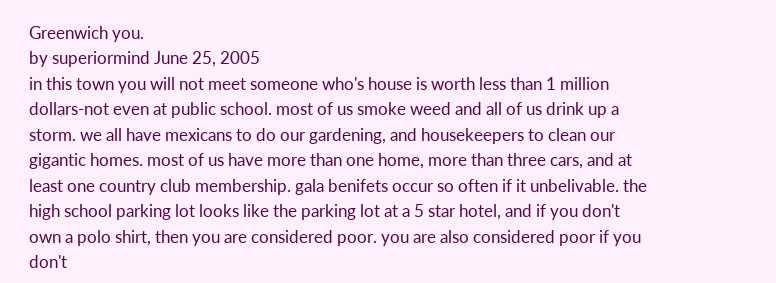Greenwich you.
by superiormind June 25, 2005
in this town you will not meet someone who's house is worth less than 1 million dollars-not even at public school. most of us smoke weed and all of us drink up a storm. we all have mexicans to do our gardening, and housekeepers to clean our gigantic homes. most of us have more than one home, more than three cars, and at least one country club membership. gala benifets occur so often if it unbelivable. the high school parking lot looks like the parking lot at a 5 star hotel, and if you don't own a polo shirt, then you are considered poor. you are also considered poor if you don't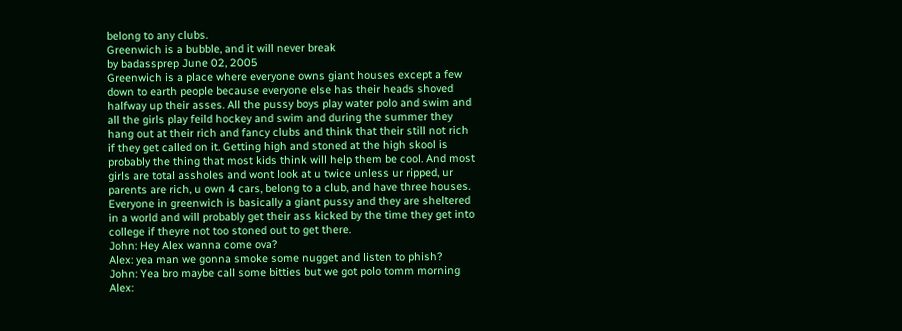belong to any clubs.
Greenwich is a bubble, and it will never break
by badassprep June 02, 2005
Greenwich is a place where everyone owns giant houses except a few down to earth people because everyone else has their heads shoved halfway up their asses. All the pussy boys play water polo and swim and all the girls play feild hockey and swim and during the summer they hang out at their rich and fancy clubs and think that their still not rich if they get called on it. Getting high and stoned at the high skool is probably the thing that most kids think will help them be cool. And most girls are total assholes and wont look at u twice unless ur ripped, ur parents are rich, u own 4 cars, belong to a club, and have three houses. Everyone in greenwich is basically a giant pussy and they are sheltered in a world and will probably get their ass kicked by the time they get into college if theyre not too stoned out to get there.
John: Hey Alex wanna come ova?
Alex: yea man we gonna smoke some nugget and listen to phish?
John: Yea bro maybe call some bitties but we got polo tomm morning
Alex: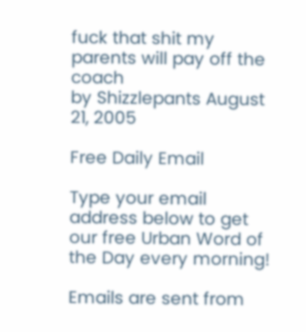fuck that shit my parents will pay off the coach
by Shizzlepants August 21, 2005

Free Daily Email

Type your email address below to get our free Urban Word of the Day every morning!

Emails are sent from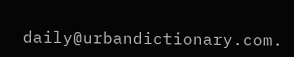daily@urbandictionary.com.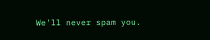We'll never spam you.